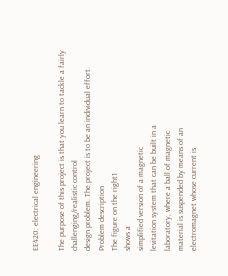EE420: electrical engineering

The purpose of this project is that you learn to tackle a fairly challenging/realistic control
design problem. The project is to be an individual effort.
Problem description
The figure on the right1
shows a
simplified version of a magnetic
levitation system that can be built in a
laboratory, where a ball of magnetic
material is suspended by means of an
electromagnet whose current is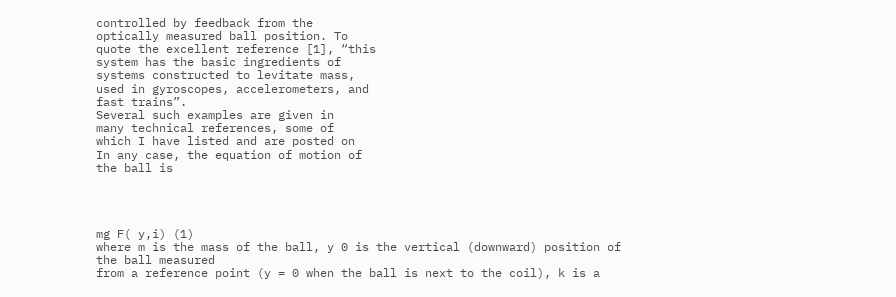controlled by feedback from the
optically measured ball position. To
quote the excellent reference [1], “this
system has the basic ingredients of
systems constructed to levitate mass,
used in gyroscopes, accelerometers, and
fast trains”.
Several such examples are given in
many technical references, some of
which I have listed and are posted on
In any case, the equation of motion of
the ball is




mg F( y,i) (1)
where m is the mass of the ball, y 0 is the vertical (downward) position of the ball measured
from a reference point (y = 0 when the ball is next to the coil), k is a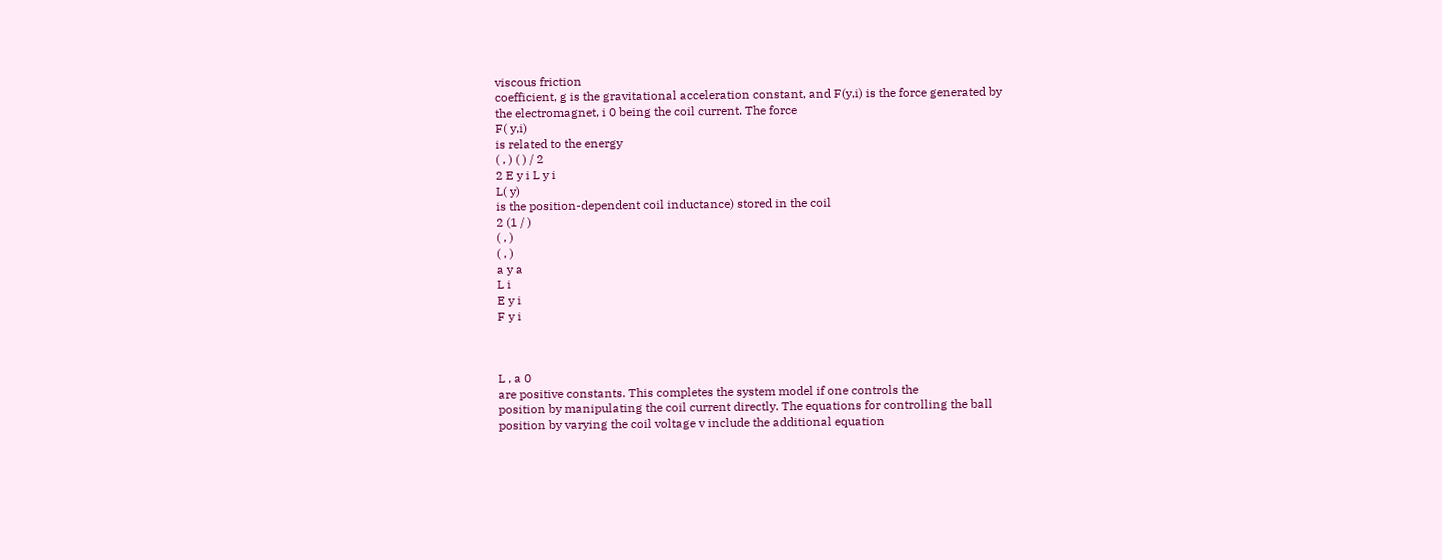viscous friction
coefficient, g is the gravitational acceleration constant, and F(y,i) is the force generated by
the electromagnet, i 0 being the coil current. The force
F( y,i)
is related to the energy
( , ) ( ) / 2
2 E y i L y i
L( y)
is the position-dependent coil inductance) stored in the coil
2 (1 / )
( , )
( , )
a y a
L i
E y i
F y i



L , a 0
are positive constants. This completes the system model if one controls the
position by manipulating the coil current directly. The equations for controlling the ball
position by varying the coil voltage v include the additional equation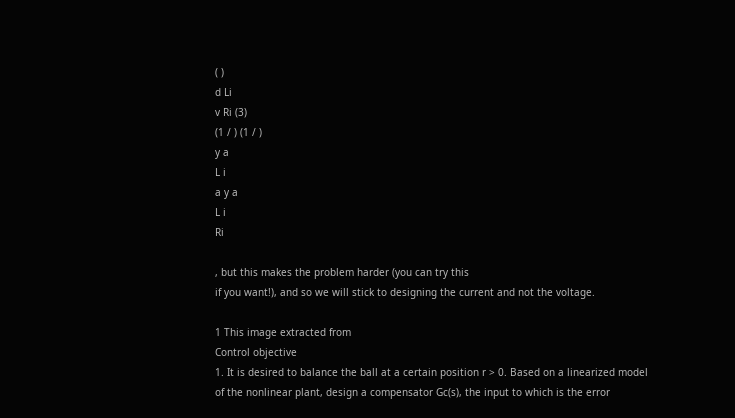( )
d Li
v Ri (3)
(1 / ) (1 / )
y a
L i
a y a
L i
Ri

, but this makes the problem harder (you can try this
if you want!), and so we will stick to designing the current and not the voltage.

1 This image extracted from
Control objective
1. It is desired to balance the ball at a certain position r > 0. Based on a linearized model
of the nonlinear plant, design a compensator Gc(s), the input to which is the error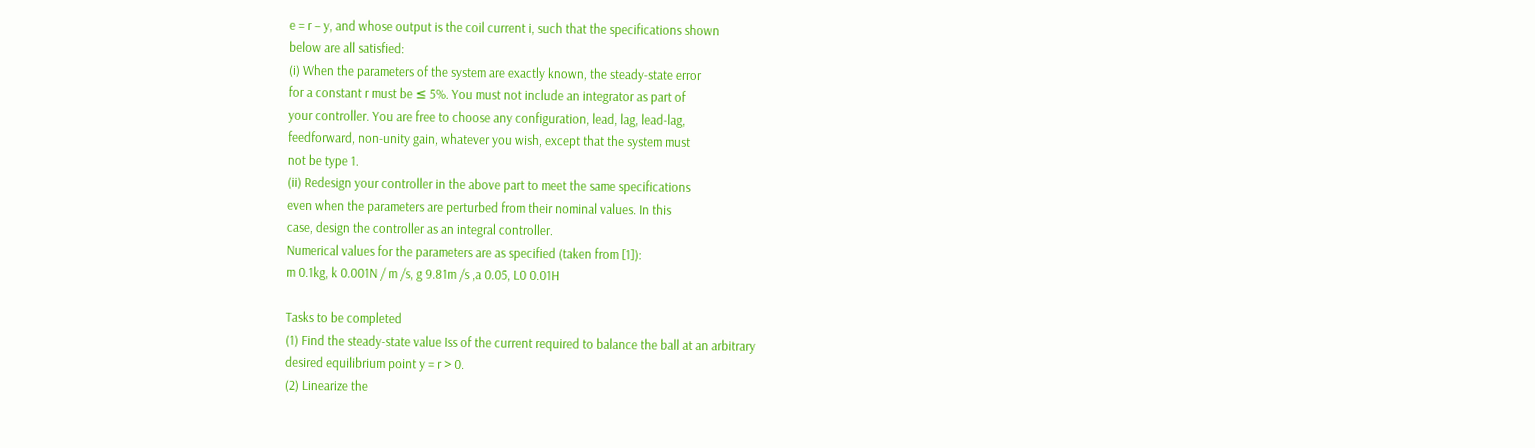e = r – y, and whose output is the coil current i, such that the specifications shown
below are all satisfied:
(i) When the parameters of the system are exactly known, the steady-state error
for a constant r must be ≤ 5%. You must not include an integrator as part of
your controller. You are free to choose any configuration, lead, lag, lead-lag,
feedforward, non-unity gain, whatever you wish, except that the system must
not be type 1.
(ii) Redesign your controller in the above part to meet the same specifications
even when the parameters are perturbed from their nominal values. In this
case, design the controller as an integral controller.
Numerical values for the parameters are as specified (taken from [1]):
m 0.1kg, k 0.001N / m /s, g 9.81m /s ,a 0.05, L0 0.01H

Tasks to be completed
(1) Find the steady-state value Iss of the current required to balance the ball at an arbitrary
desired equilibrium point y = r > 0.
(2) Linearize the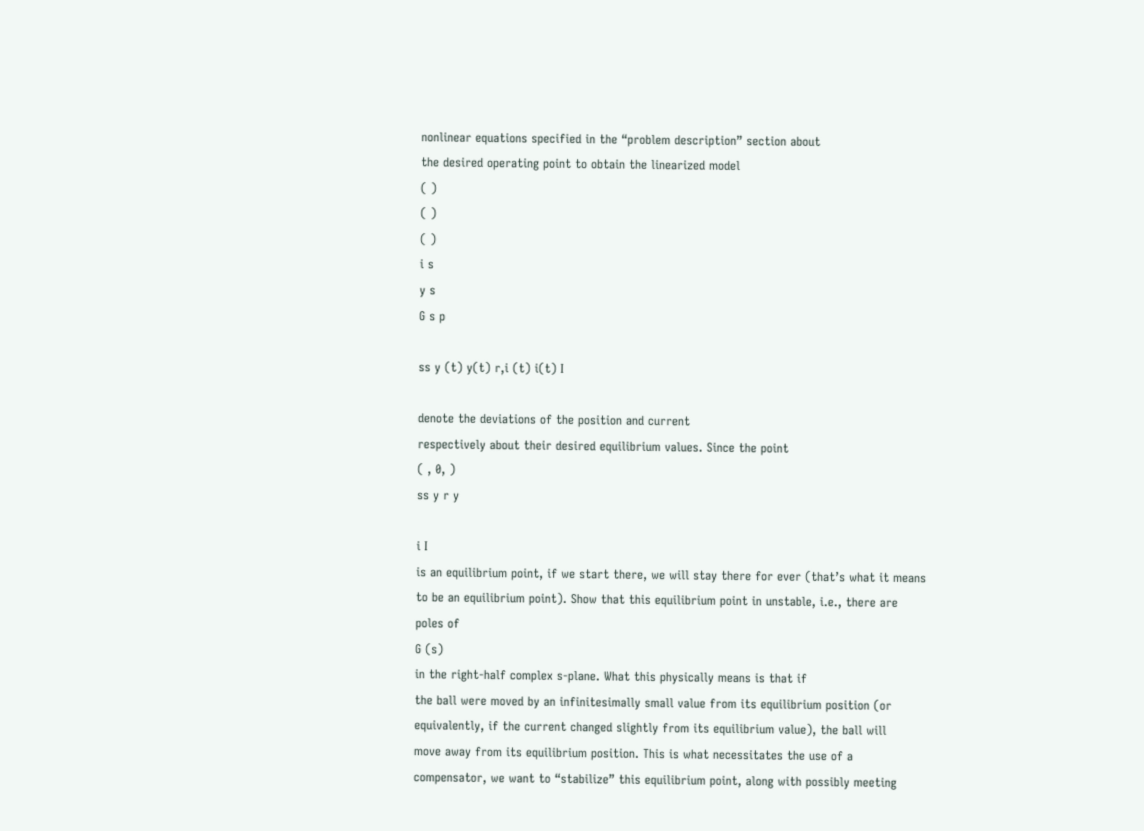nonlinear equations specified in the “problem description” section about
the desired operating point to obtain the linearized model
( )
( )
( )
i s
y s
G s p

ss y (t) y(t) r,i (t) i(t) I

denote the deviations of the position and current
respectively about their desired equilibrium values. Since the point
( , 0, )
ss y r y

i I
is an equilibrium point, if we start there, we will stay there for ever (that’s what it means
to be an equilibrium point). Show that this equilibrium point in unstable, i.e., there are
poles of
G (s)
in the right-half complex s-plane. What this physically means is that if
the ball were moved by an infinitesimally small value from its equilibrium position (or
equivalently, if the current changed slightly from its equilibrium value), the ball will
move away from its equilibrium position. This is what necessitates the use of a
compensator, we want to “stabilize” this equilibrium point, along with possibly meeting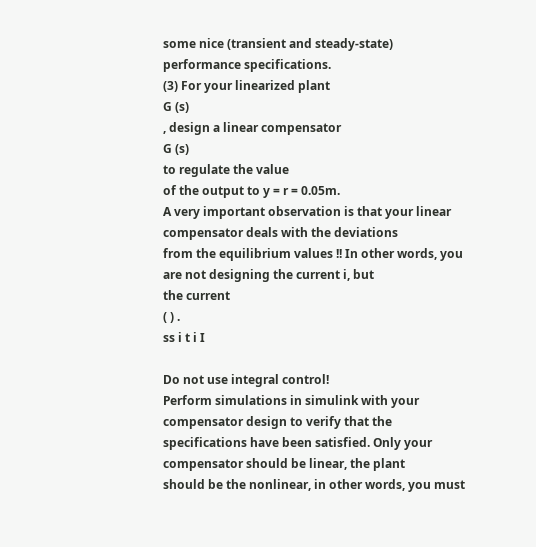some nice (transient and steady-state) performance specifications.
(3) For your linearized plant
G (s)
, design a linear compensator
G (s)
to regulate the value
of the output to y = r = 0.05m.
A very important observation is that your linear compensator deals with the deviations
from the equilibrium values !! In other words, you are not designing the current i, but
the current
( ) .
ss i t i I

Do not use integral control!
Perform simulations in simulink with your compensator design to verify that the
specifications have been satisfied. Only your compensator should be linear, the plant
should be the nonlinear, in other words, you must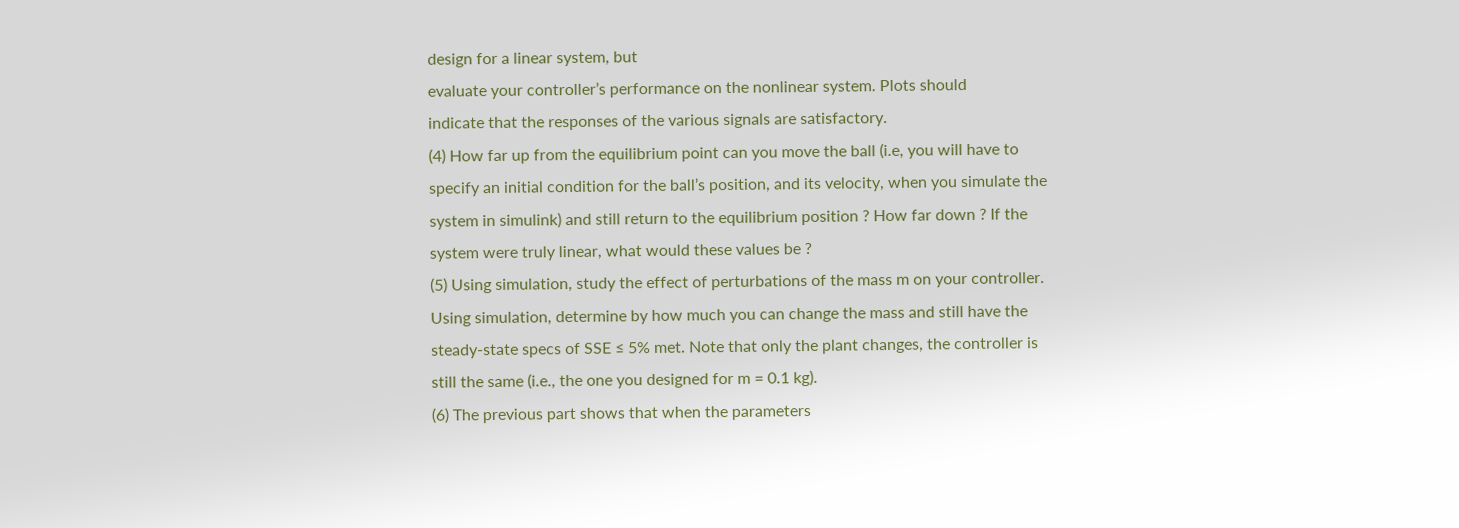design for a linear system, but
evaluate your controller’s performance on the nonlinear system. Plots should
indicate that the responses of the various signals are satisfactory.
(4) How far up from the equilibrium point can you move the ball (i.e, you will have to
specify an initial condition for the ball’s position, and its velocity, when you simulate the
system in simulink) and still return to the equilibrium position ? How far down ? If the
system were truly linear, what would these values be ?
(5) Using simulation, study the effect of perturbations of the mass m on your controller.
Using simulation, determine by how much you can change the mass and still have the
steady-state specs of SSE ≤ 5% met. Note that only the plant changes, the controller is
still the same (i.e., the one you designed for m = 0.1 kg).
(6) The previous part shows that when the parameters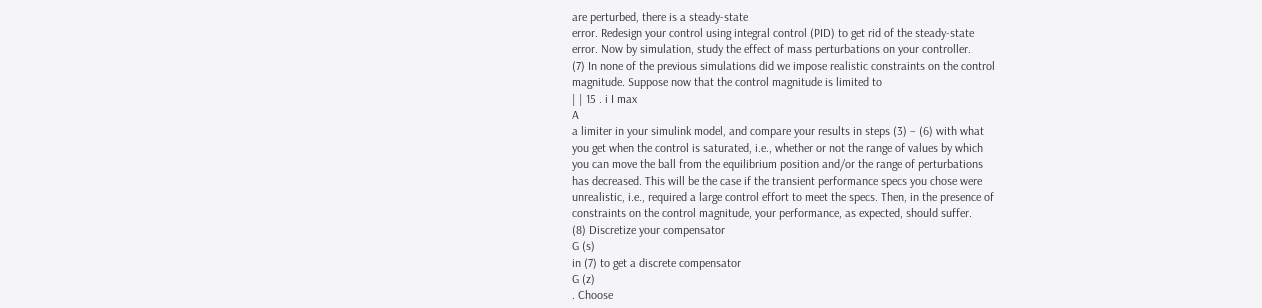are perturbed, there is a steady-state
error. Redesign your control using integral control (PID) to get rid of the steady-state
error. Now by simulation, study the effect of mass perturbations on your controller.
(7) In none of the previous simulations did we impose realistic constraints on the control
magnitude. Suppose now that the control magnitude is limited to
| | 15 . i I max
A
a limiter in your simulink model, and compare your results in steps (3) – (6) with what
you get when the control is saturated, i.e., whether or not the range of values by which
you can move the ball from the equilibrium position and/or the range of perturbations
has decreased. This will be the case if the transient performance specs you chose were
unrealistic, i.e., required a large control effort to meet the specs. Then, in the presence of
constraints on the control magnitude, your performance, as expected, should suffer.
(8) Discretize your compensator
G (s)
in (7) to get a discrete compensator
G (z)
. Choose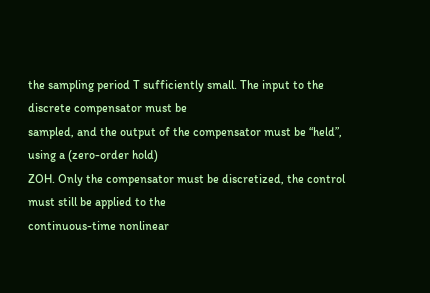the sampling period T sufficiently small. The input to the discrete compensator must be
sampled, and the output of the compensator must be “held”, using a (zero-order hold)
ZOH. Only the compensator must be discretized, the control must still be applied to the
continuous-time nonlinear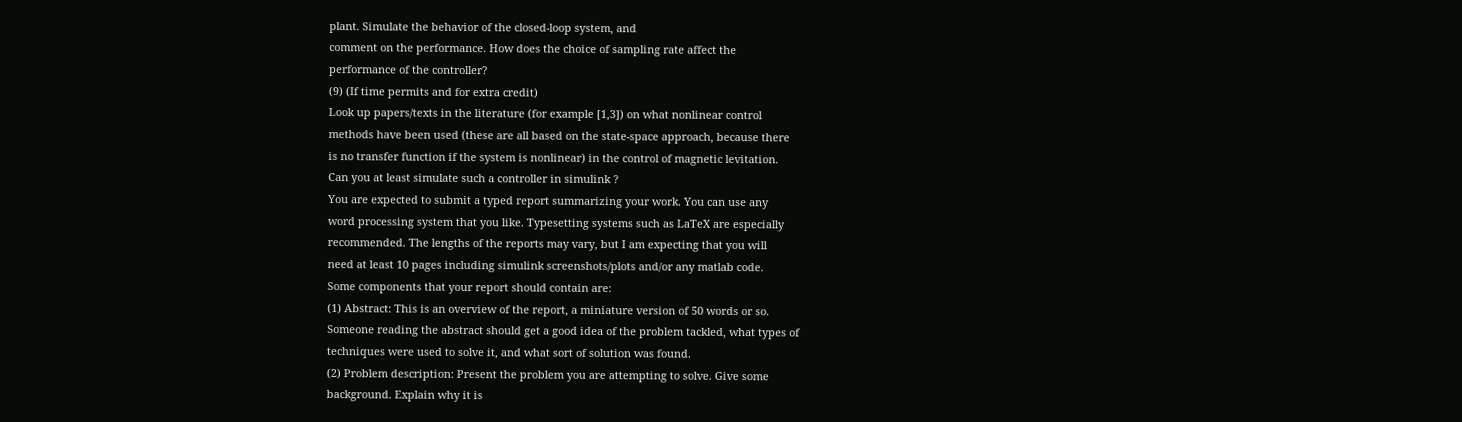plant. Simulate the behavior of the closed-loop system, and
comment on the performance. How does the choice of sampling rate affect the
performance of the controller?
(9) (If time permits and for extra credit)
Look up papers/texts in the literature (for example [1,3]) on what nonlinear control
methods have been used (these are all based on the state-space approach, because there
is no transfer function if the system is nonlinear) in the control of magnetic levitation.
Can you at least simulate such a controller in simulink ?
You are expected to submit a typed report summarizing your work. You can use any
word processing system that you like. Typesetting systems such as LaTeX are especially
recommended. The lengths of the reports may vary, but I am expecting that you will
need at least 10 pages including simulink screenshots/plots and/or any matlab code.
Some components that your report should contain are:
(1) Abstract: This is an overview of the report, a miniature version of 50 words or so.
Someone reading the abstract should get a good idea of the problem tackled, what types of
techniques were used to solve it, and what sort of solution was found.
(2) Problem description: Present the problem you are attempting to solve. Give some
background. Explain why it is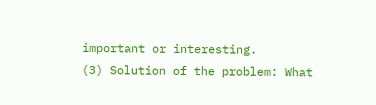important or interesting.
(3) Solution of the problem: What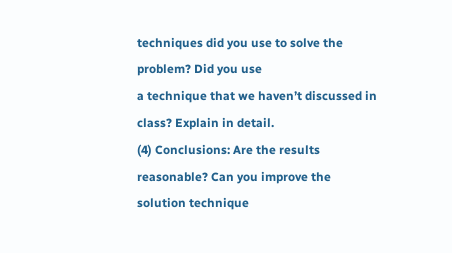techniques did you use to solve the problem? Did you use
a technique that we haven’t discussed in class? Explain in detail.
(4) Conclusions: Are the results reasonable? Can you improve the solution technique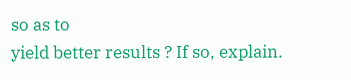so as to
yield better results ? If so, explain.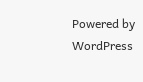Powered by WordPress